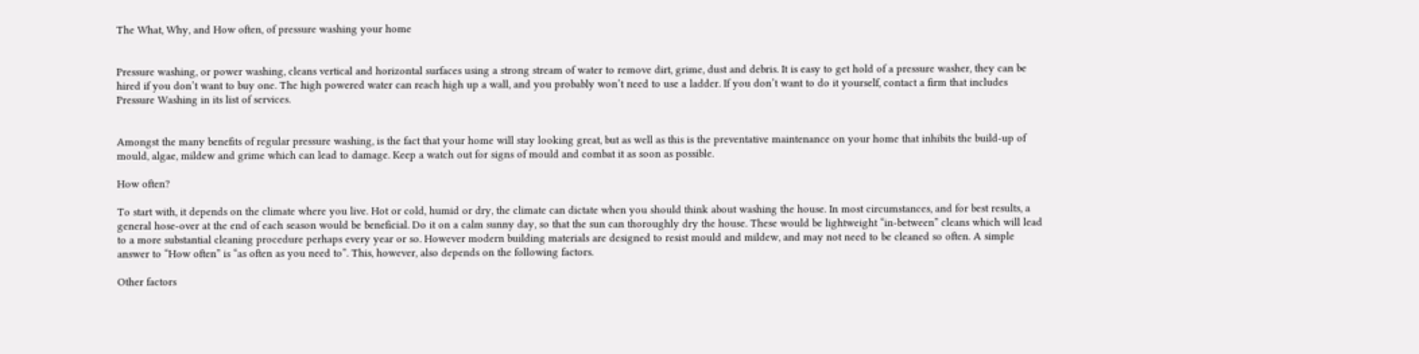The What, Why, and How often, of pressure washing your home


Pressure washing, or power washing, cleans vertical and horizontal surfaces using a strong stream of water to remove dirt, grime, dust and debris. It is easy to get hold of a pressure washer, they can be hired if you don’t want to buy one. The high powered water can reach high up a wall, and you probably won’t need to use a ladder. If you don’t want to do it yourself, contact a firm that includes Pressure Washing in its list of services.


Amongst the many benefits of regular pressure washing, is the fact that your home will stay looking great, but as well as this is the preventative maintenance on your home that inhibits the build-up of mould, algae, mildew and grime which can lead to damage. Keep a watch out for signs of mould and combat it as soon as possible.

How often?

To start with, it depends on the climate where you live. Hot or cold, humid or dry, the climate can dictate when you should think about washing the house. In most circumstances, and for best results, a general hose-over at the end of each season would be beneficial. Do it on a calm sunny day, so that the sun can thoroughly dry the house. These would be lightweight “in-between” cleans which will lead to a more substantial cleaning procedure perhaps every year or so. However modern building materials are designed to resist mould and mildew, and may not need to be cleaned so often. A simple answer to “How often” is “as often as you need to”. This, however, also depends on the following factors.

Other factors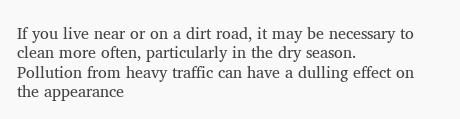If you live near or on a dirt road, it may be necessary to clean more often, particularly in the dry season. Pollution from heavy traffic can have a dulling effect on the appearance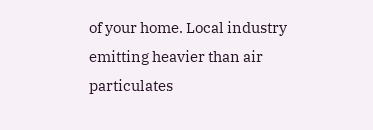of your home. Local industry emitting heavier than air particulates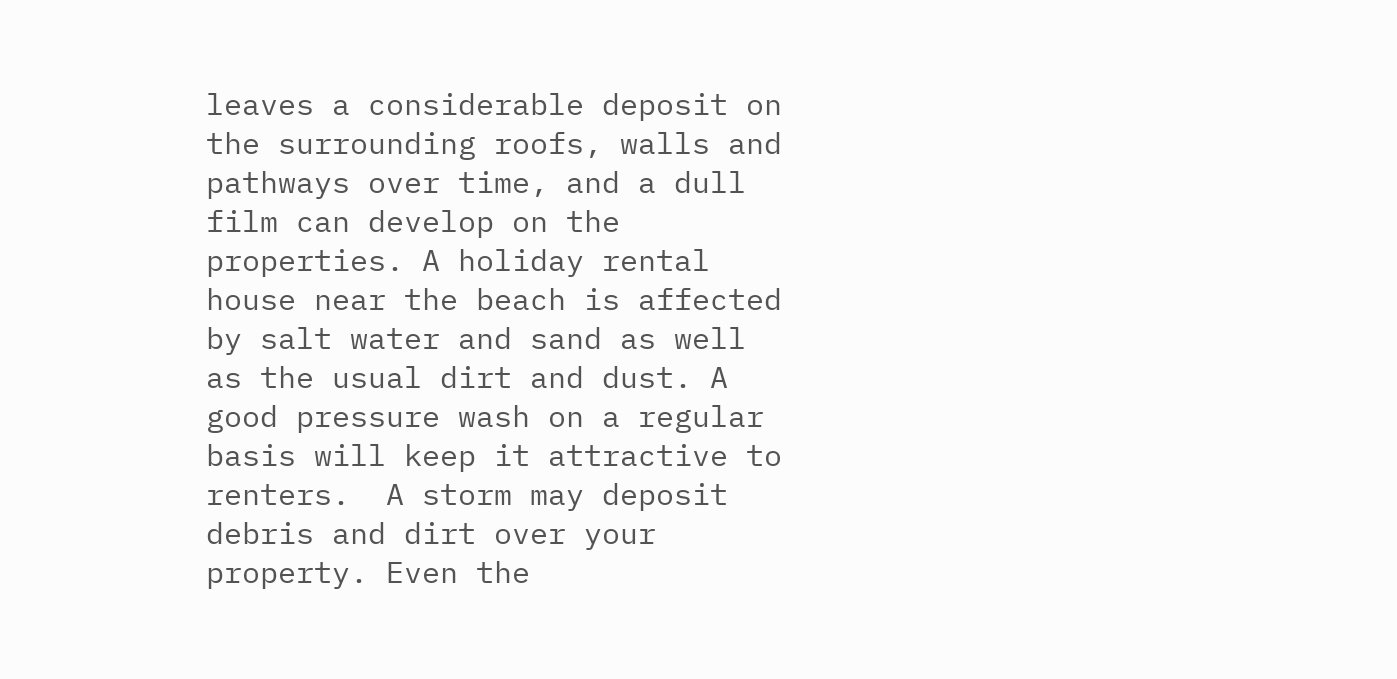leaves a considerable deposit on the surrounding roofs, walls and pathways over time, and a dull film can develop on the properties. A holiday rental house near the beach is affected by salt water and sand as well as the usual dirt and dust. A good pressure wash on a regular basis will keep it attractive to renters.  A storm may deposit debris and dirt over your property. Even the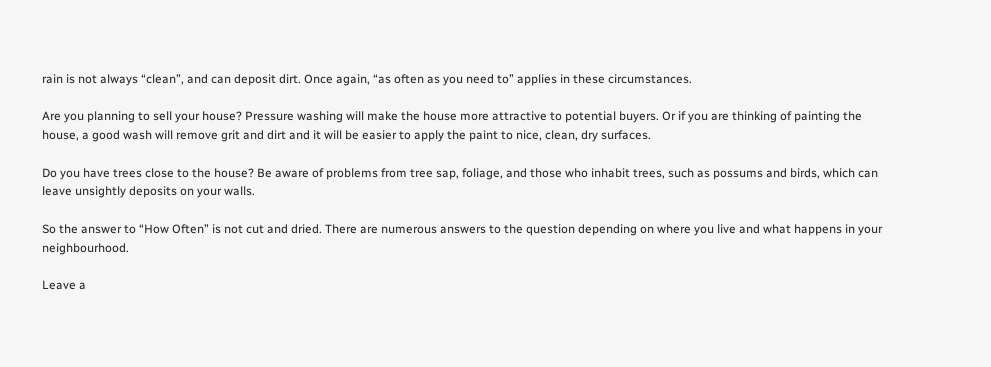rain is not always “clean”, and can deposit dirt. Once again, “as often as you need to” applies in these circumstances.

Are you planning to sell your house? Pressure washing will make the house more attractive to potential buyers. Or if you are thinking of painting the house, a good wash will remove grit and dirt and it will be easier to apply the paint to nice, clean, dry surfaces.

Do you have trees close to the house? Be aware of problems from tree sap, foliage, and those who inhabit trees, such as possums and birds, which can leave unsightly deposits on your walls.

So the answer to “How Often” is not cut and dried. There are numerous answers to the question depending on where you live and what happens in your neighbourhood.

Leave a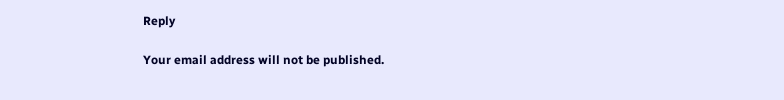Reply

Your email address will not be published.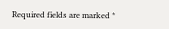Required fields are marked *